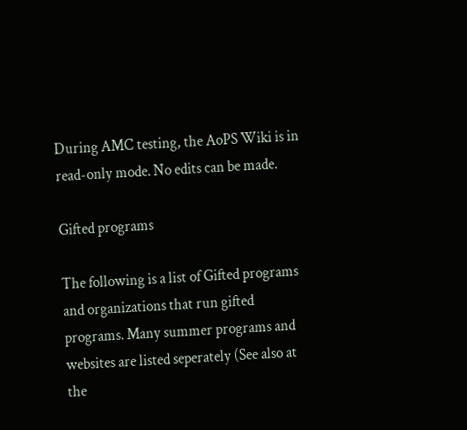During AMC testing, the AoPS Wiki is in read-only mode. No edits can be made.

Gifted programs

The following is a list of Gifted programs and organizations that run gifted programs. Many summer programs and websites are listed seperately (See also at the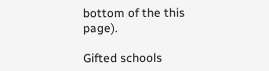bottom of the this page).

Gifted schools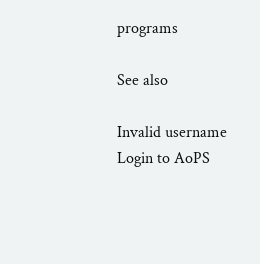programs

See also

Invalid username
Login to AoPS